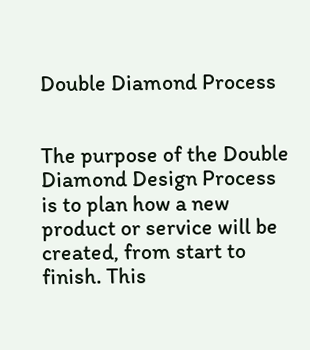Double Diamond Process


The purpose of the Double Diamond Design Process is to plan how a new product or service will be created, from start to finish. This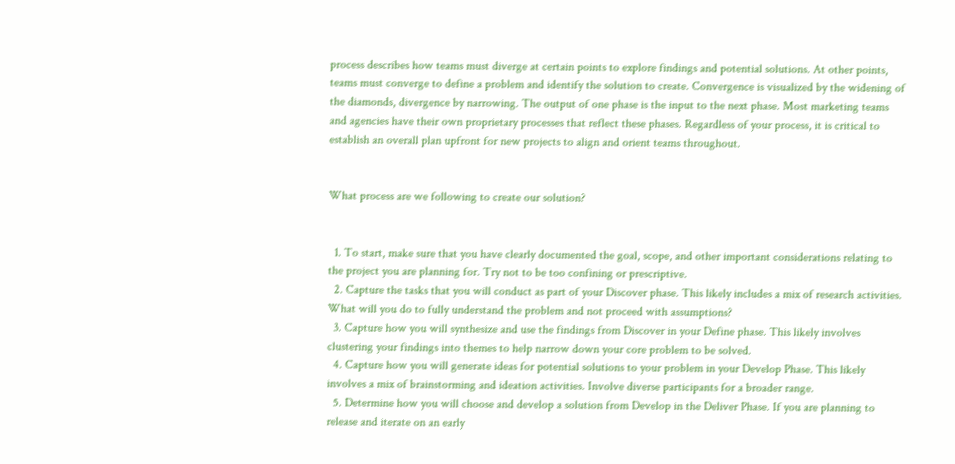process describes how teams must diverge at certain points to explore findings and potential solutions. At other points, teams must converge to define a problem and identify the solution to create. Convergence is visualized by the widening of the diamonds, divergence by narrowing. The output of one phase is the input to the next phase. Most marketing teams and agencies have their own proprietary processes that reflect these phases. Regardless of your process, it is critical to establish an overall plan upfront for new projects to align and orient teams throughout.


What process are we following to create our solution?


  1. To start, make sure that you have clearly documented the goal, scope, and other important considerations relating to the project you are planning for. Try not to be too confining or prescriptive.
  2. Capture the tasks that you will conduct as part of your Discover phase. This likely includes a mix of research activities. What will you do to fully understand the problem and not proceed with assumptions?
  3. Capture how you will synthesize and use the findings from Discover in your Define phase. This likely involves clustering your findings into themes to help narrow down your core problem to be solved.
  4. Capture how you will generate ideas for potential solutions to your problem in your Develop Phase. This likely involves a mix of brainstorming and ideation activities. Involve diverse participants for a broader range.
  5. Determine how you will choose and develop a solution from Develop in the Deliver Phase. If you are planning to release and iterate on an early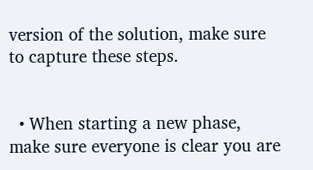version of the solution, make sure to capture these steps.


  • When starting a new phase, make sure everyone is clear you are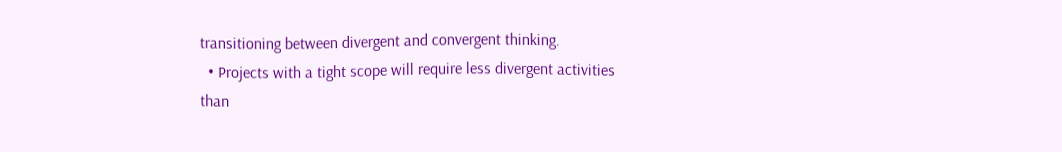transitioning between divergent and convergent thinking.
  • Projects with a tight scope will require less divergent activities than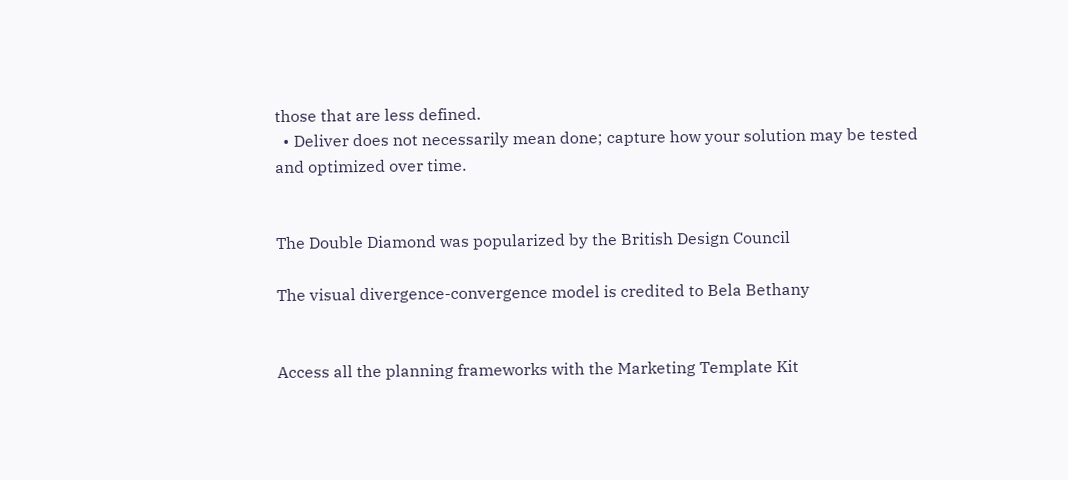those that are less defined.
  • Deliver does not necessarily mean done; capture how your solution may be tested and optimized over time.


The Double Diamond was popularized by the British Design Council

The visual divergence-convergence model is credited to Bela Bethany


Access all the planning frameworks with the Marketing Template Kit